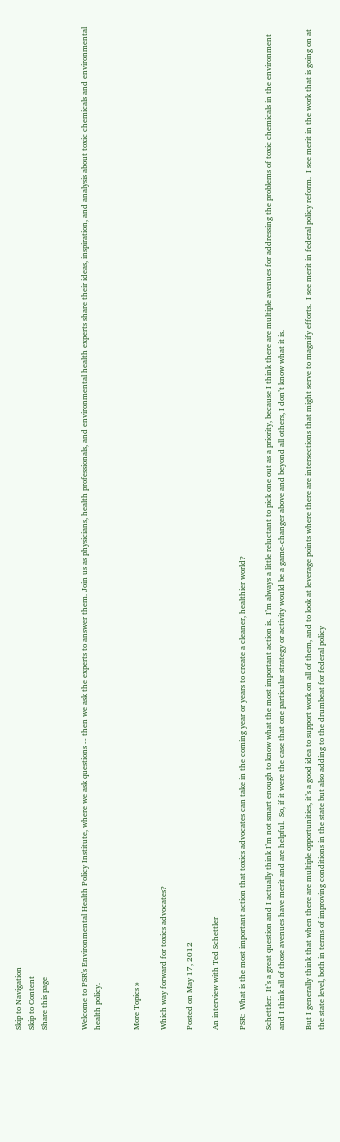Skip to Navigation
Skip to Content
Share this page


Welcome to PSR's Environmental Health Policy Institute, where we ask questions -- then we ask the experts to answer them. Join us as physicians, health professionals, and environmental health experts share their ideas, inspiration, and analysis about toxic chemicals and environmental health policy.


More Topics »

Which way forward for toxics advocates?

Posted on May 17, 2012

An interview with Ted Schettler

PSR:  What is the most important action that toxics advocates can take in the coming year or years to create a cleaner, healthier world?

Schettler:  It’s a great question and I actually think I’m not smart enough to know what the most important action is.  I’m always a little reluctant to pick one out as a priority, because I think there are multiple avenues for addressing the problems of toxic chemicals in the environment and I think all of those avenues have merit and are helpful.  So, if it were the case that one particular strategy or activity would be a game-changer above and beyond all others, I don’t know what it is.

But I generally think that when there are multiple opportunities, it’s a good idea to support work on all of them, and to look at leverage points where there are intersections that might serve to magnify efforts.  I see merit in federal policy reform.  I see merit in the work that is going on at the state level, both in terms of improving conditions in the state but also adding to the drumbeat for federal policy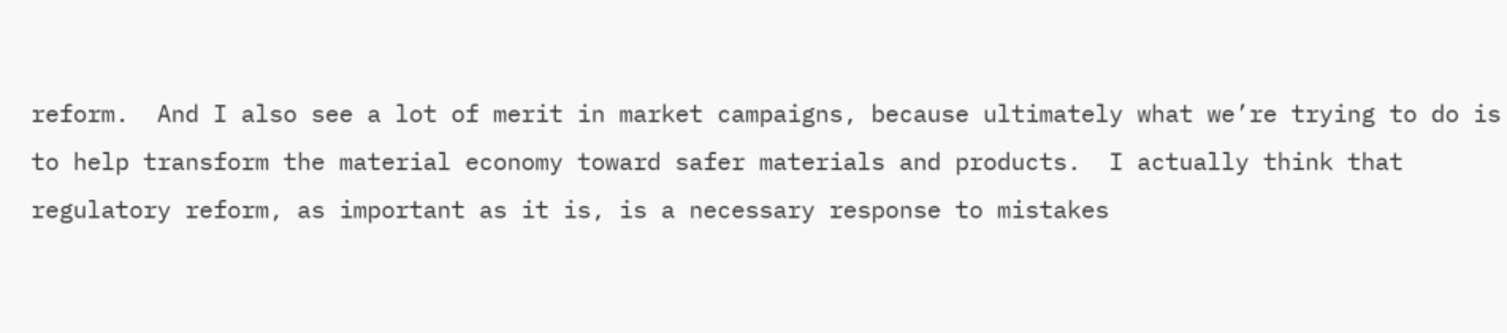reform.  And I also see a lot of merit in market campaigns, because ultimately what we’re trying to do is to help transform the material economy toward safer materials and products.  I actually think that regulatory reform, as important as it is, is a necessary response to mistakes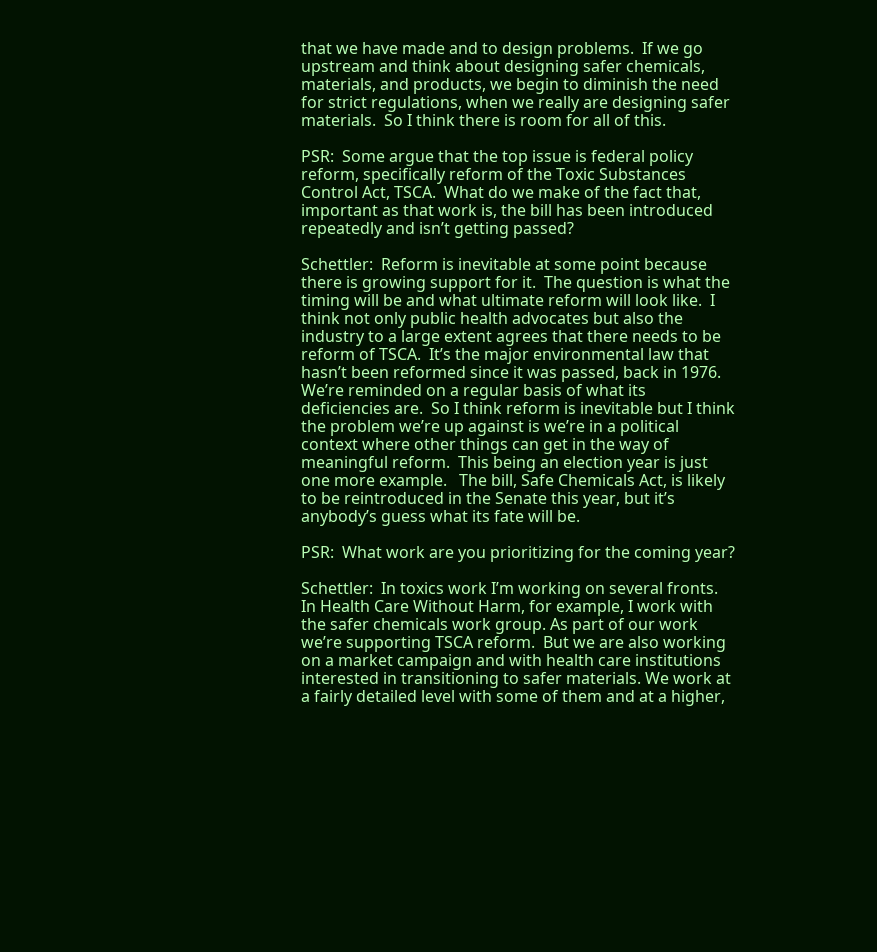that we have made and to design problems.  If we go upstream and think about designing safer chemicals, materials, and products, we begin to diminish the need for strict regulations, when we really are designing safer materials.  So I think there is room for all of this.

PSR:  Some argue that the top issue is federal policy reform, specifically reform of the Toxic Substances Control Act, TSCA.  What do we make of the fact that, important as that work is, the bill has been introduced repeatedly and isn’t getting passed?

Schettler:  Reform is inevitable at some point because there is growing support for it.  The question is what the timing will be and what ultimate reform will look like.  I think not only public health advocates but also the industry to a large extent agrees that there needs to be reform of TSCA.  It’s the major environmental law that hasn’t been reformed since it was passed, back in 1976.  We’re reminded on a regular basis of what its deficiencies are.  So I think reform is inevitable but I think the problem we’re up against is we’re in a political context where other things can get in the way of meaningful reform.  This being an election year is just one more example.   The bill, Safe Chemicals Act, is likely to be reintroduced in the Senate this year, but it’s anybody’s guess what its fate will be.

PSR:  What work are you prioritizing for the coming year?

Schettler:  In toxics work I’m working on several fronts.  In Health Care Without Harm, for example, I work with the safer chemicals work group. As part of our work we’re supporting TSCA reform.  But we are also working on a market campaign and with health care institutions interested in transitioning to safer materials. We work at a fairly detailed level with some of them and at a higher,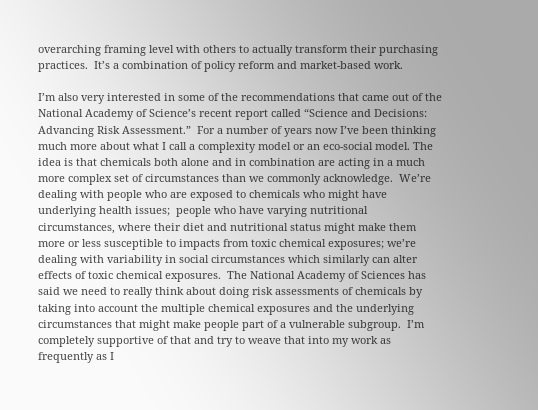overarching framing level with others to actually transform their purchasing practices.  It’s a combination of policy reform and market-based work.

I’m also very interested in some of the recommendations that came out of the National Academy of Science’s recent report called “Science and Decisions: Advancing Risk Assessment.”  For a number of years now I’ve been thinking much more about what I call a complexity model or an eco-social model. The idea is that chemicals both alone and in combination are acting in a much more complex set of circumstances than we commonly acknowledge.  We’re dealing with people who are exposed to chemicals who might have underlying health issues;  people who have varying nutritional circumstances, where their diet and nutritional status might make them more or less susceptible to impacts from toxic chemical exposures; we’re dealing with variability in social circumstances which similarly can alter effects of toxic chemical exposures.  The National Academy of Sciences has said we need to really think about doing risk assessments of chemicals by taking into account the multiple chemical exposures and the underlying circumstances that might make people part of a vulnerable subgroup.  I’m completely supportive of that and try to weave that into my work as frequently as I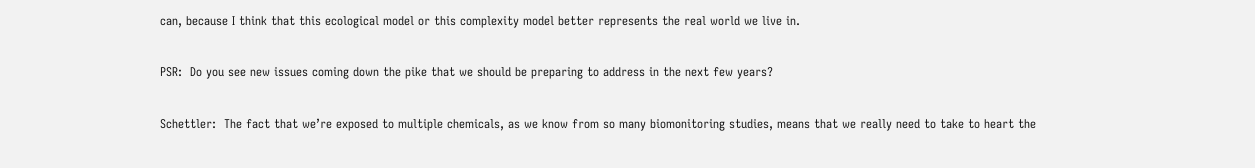can, because I think that this ecological model or this complexity model better represents the real world we live in.

PSR:  Do you see new issues coming down the pike that we should be preparing to address in the next few years?

Schettler:  The fact that we’re exposed to multiple chemicals, as we know from so many biomonitoring studies, means that we really need to take to heart the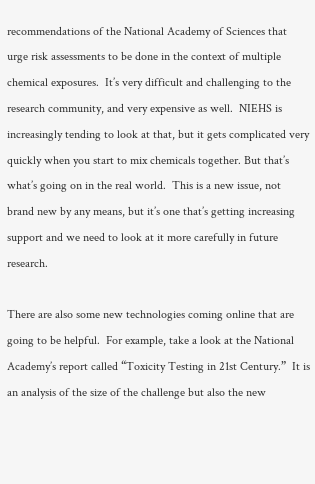recommendations of the National Academy of Sciences that urge risk assessments to be done in the context of multiple chemical exposures.  It’s very difficult and challenging to the research community, and very expensive as well.  NIEHS is increasingly tending to look at that, but it gets complicated very quickly when you start to mix chemicals together. But that’s what’s going on in the real world.  This is a new issue, not brand new by any means, but it’s one that’s getting increasing support and we need to look at it more carefully in future research.

There are also some new technologies coming online that are going to be helpful.  For example, take a look at the National Academy’s report called “Toxicity Testing in 21st Century.”  It is an analysis of the size of the challenge but also the new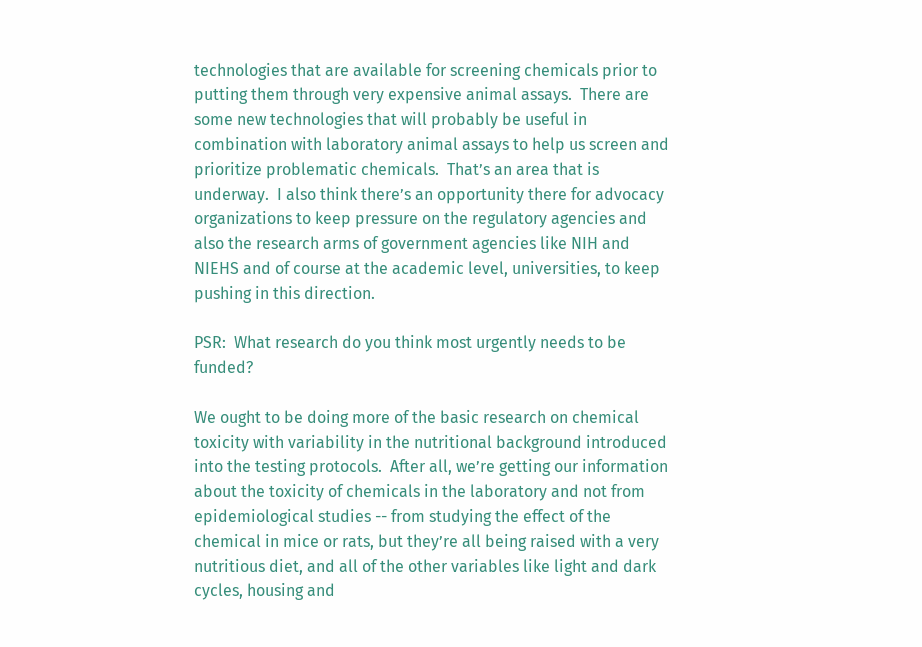technologies that are available for screening chemicals prior to putting them through very expensive animal assays.  There are some new technologies that will probably be useful in combination with laboratory animal assays to help us screen and prioritize problematic chemicals.  That’s an area that is underway.  I also think there’s an opportunity there for advocacy organizations to keep pressure on the regulatory agencies and also the research arms of government agencies like NIH and NIEHS and of course at the academic level, universities, to keep pushing in this direction.

PSR:  What research do you think most urgently needs to be funded?

We ought to be doing more of the basic research on chemical toxicity with variability in the nutritional background introduced into the testing protocols.  After all, we’re getting our information about the toxicity of chemicals in the laboratory and not from epidemiological studies -- from studying the effect of the chemical in mice or rats, but they’re all being raised with a very nutritious diet, and all of the other variables like light and dark cycles, housing and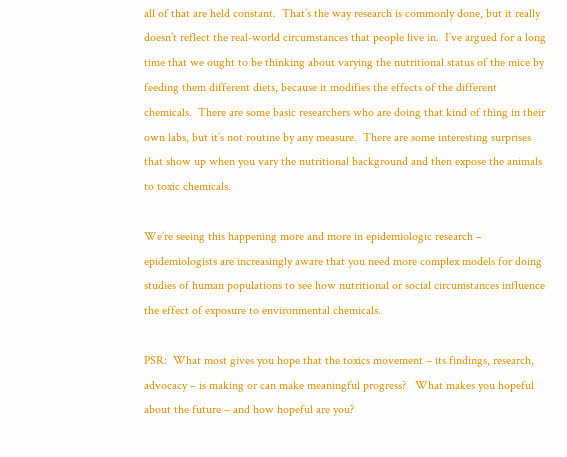all of that are held constant.  That’s the way research is commonly done, but it really doesn’t reflect the real-world circumstances that people live in.  I’ve argued for a long time that we ought to be thinking about varying the nutritional status of the mice by feeding them different diets, because it modifies the effects of the different chemicals.  There are some basic researchers who are doing that kind of thing in their own labs, but it’s not routine by any measure.  There are some interesting surprises that show up when you vary the nutritional background and then expose the animals to toxic chemicals.

We’re seeing this happening more and more in epidemiologic research – epidemiologists are increasingly aware that you need more complex models for doing studies of human populations to see how nutritional or social circumstances influence the effect of exposure to environmental chemicals.

PSR:  What most gives you hope that the toxics movement – its findings, research, advocacy – is making or can make meaningful progress?   What makes you hopeful about the future – and how hopeful are you?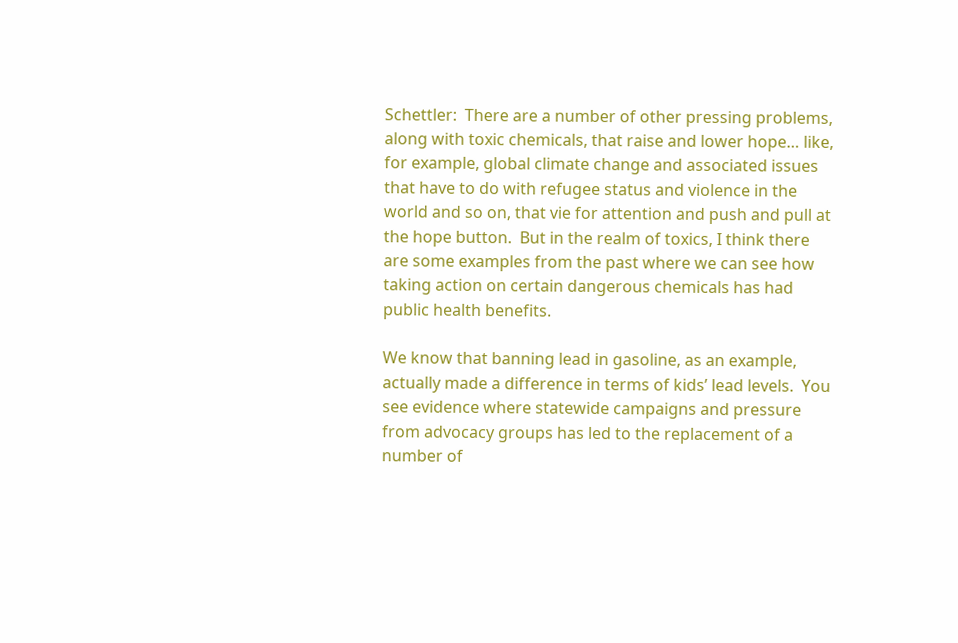Schettler:  There are a number of other pressing problems, along with toxic chemicals, that raise and lower hope… like, for example, global climate change and associated issues that have to do with refugee status and violence in the world and so on, that vie for attention and push and pull at the hope button.  But in the realm of toxics, I think there are some examples from the past where we can see how taking action on certain dangerous chemicals has had public health benefits.

We know that banning lead in gasoline, as an example, actually made a difference in terms of kids’ lead levels.  You see evidence where statewide campaigns and pressure from advocacy groups has led to the replacement of a number of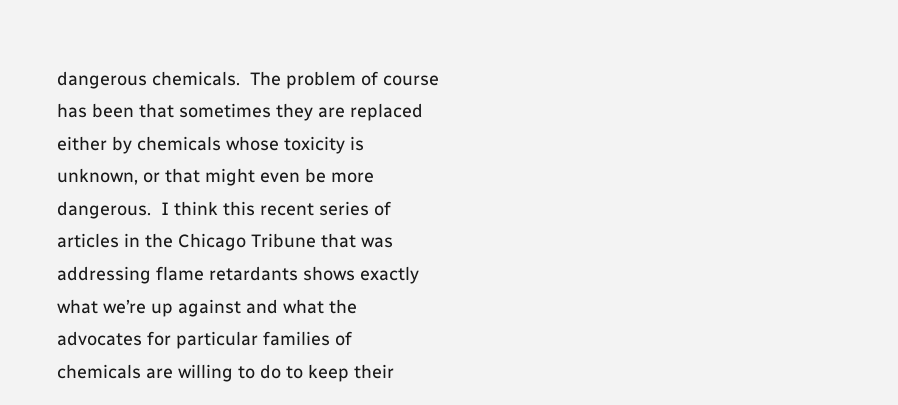dangerous chemicals.  The problem of course has been that sometimes they are replaced either by chemicals whose toxicity is unknown, or that might even be more dangerous.  I think this recent series of articles in the Chicago Tribune that was addressing flame retardants shows exactly what we’re up against and what the advocates for particular families of chemicals are willing to do to keep their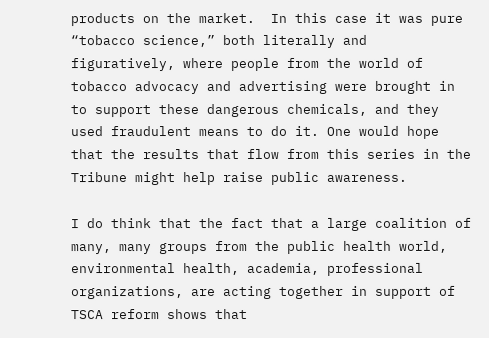products on the market.  In this case it was pure “tobacco science,” both literally and figuratively, where people from the world of tobacco advocacy and advertising were brought in to support these dangerous chemicals, and they used fraudulent means to do it. One would hope that the results that flow from this series in the Tribune might help raise public awareness.

I do think that the fact that a large coalition of many, many groups from the public health world, environmental health, academia, professional organizations, are acting together in support of TSCA reform shows that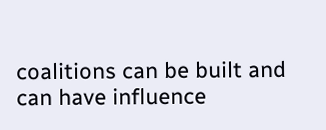coalitions can be built and can have influence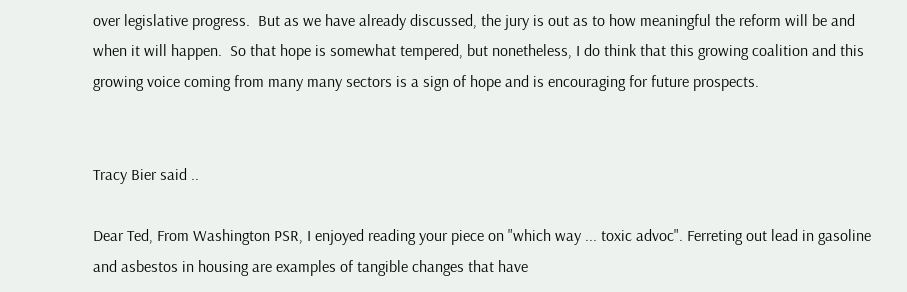over legislative progress.  But as we have already discussed, the jury is out as to how meaningful the reform will be and when it will happen.  So that hope is somewhat tempered, but nonetheless, I do think that this growing coalition and this growing voice coming from many many sectors is a sign of hope and is encouraging for future prospects.


Tracy Bier said ..

Dear Ted, From Washington PSR, I enjoyed reading your piece on "which way ... toxic advoc". Ferreting out lead in gasoline and asbestos in housing are examples of tangible changes that have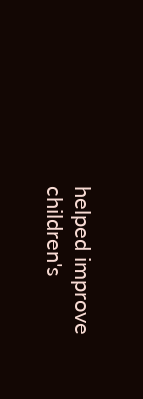helped improve children's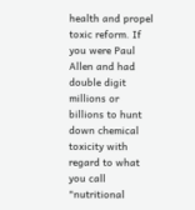health and propel toxic reform. If you were Paul Allen and had double digit millions or billions to hunt down chemical toxicity with regard to what you call "nutritional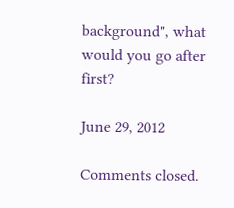background", what would you go after first?

June 29, 2012

Comments closed.